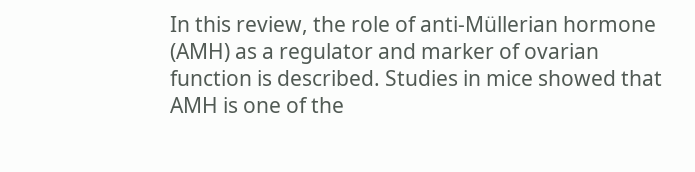In this review, the role of anti-Müllerian hormone (AMH) as a regulator and marker of ovarian function is described. Studies in mice showed that AMH is one of the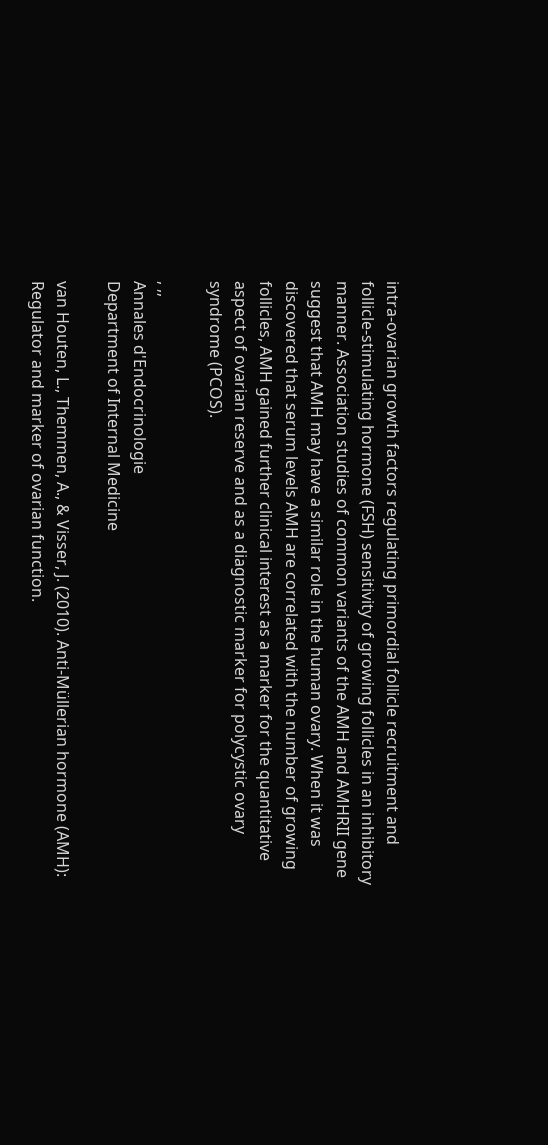intra-ovarian growth factors regulating primordial follicle recruitment and follicle-stimulating hormone (FSH) sensitivity of growing follicles in an inhibitory manner. Association studies of common variants of the AMH and AMHRII gene suggest that AMH may have a similar role in the human ovary. When it was discovered that serum levels AMH are correlated with the number of growing follicles, AMH gained further clinical interest as a marker for the quantitative aspect of ovarian reserve and as a diagnostic marker for polycystic ovary syndrome (PCOS).

, ,,
Annales d'Endocrinologie
Department of Internal Medicine

van Houten, L., Themmen, A., & Visser, J. (2010). Anti-Müllerian hormone (AMH): Regulator and marker of ovarian function.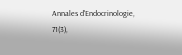Annales d'Endocrinologie, 71(3),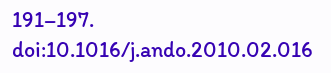191–197. doi:10.1016/j.ando.2010.02.016